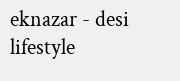eknazar - desi lifestyle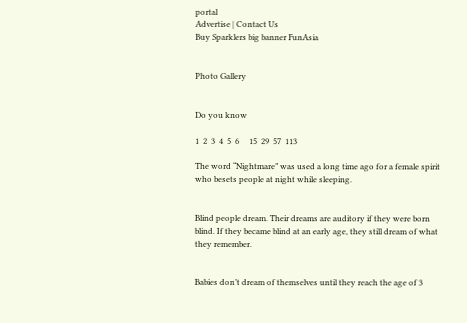portal
Advertise | Contact Us
Buy Sparklers big banner FunAsia


Photo Gallery


Do you know

1  2  3  4  5  6     15  29  57  113

The word “Nightmare” was used a long time ago for a female spirit who besets people at night while sleeping.


Blind people dream. Their dreams are auditory if they were born blind. If they became blind at an early age, they still dream of what they remember.


Babies don’t dream of themselves until they reach the age of 3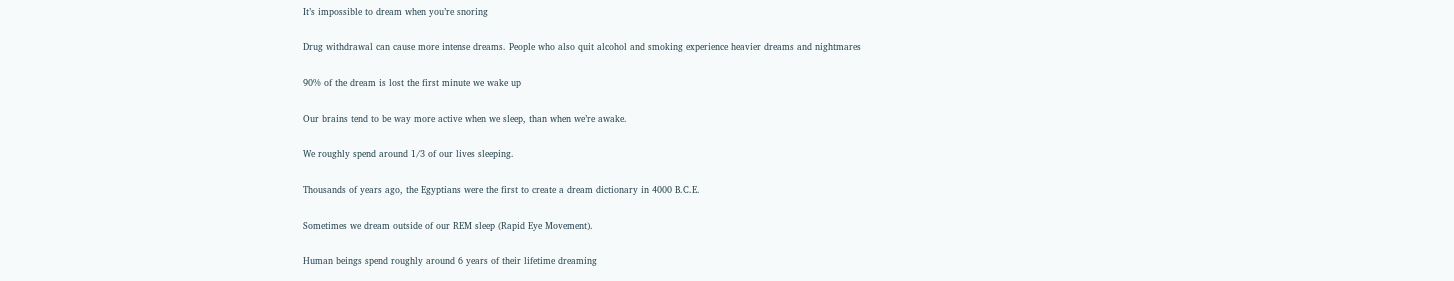It’s impossible to dream when you’re snoring


Drug withdrawal can cause more intense dreams. People who also quit alcohol and smoking experience heavier dreams and nightmares


90% of the dream is lost the first minute we wake up


Our brains tend to be way more active when we sleep, than when we’re awake.


We roughly spend around 1/3 of our lives sleeping.


Thousands of years ago, the Egyptians were the first to create a dream dictionary in 4000 B.C.E.


Sometimes we dream outside of our REM sleep (Rapid Eye Movement).


Human beings spend roughly around 6 years of their lifetime dreaming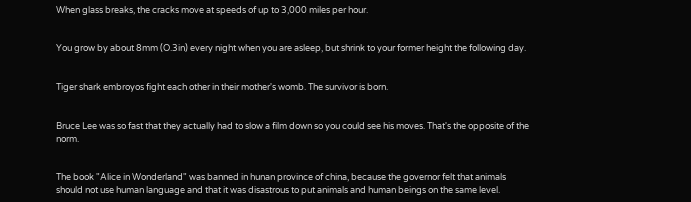When glass breaks, the cracks move at speeds of up to 3,000 miles per hour.


You grow by about 8mm (O.3in) every night when you are asleep, but shrink to your former height the following day.


Tiger shark embroyos fight each other in their mother's womb. The survivor is born.


Bruce Lee was so fast that they actually had to slow a film down so you could see his moves. That's the opposite of the norm.


The book "Alice in Wonderland" was banned in hunan province of china, because the governor felt that animals should not use human language and that it was disastrous to put animals and human beings on the same level.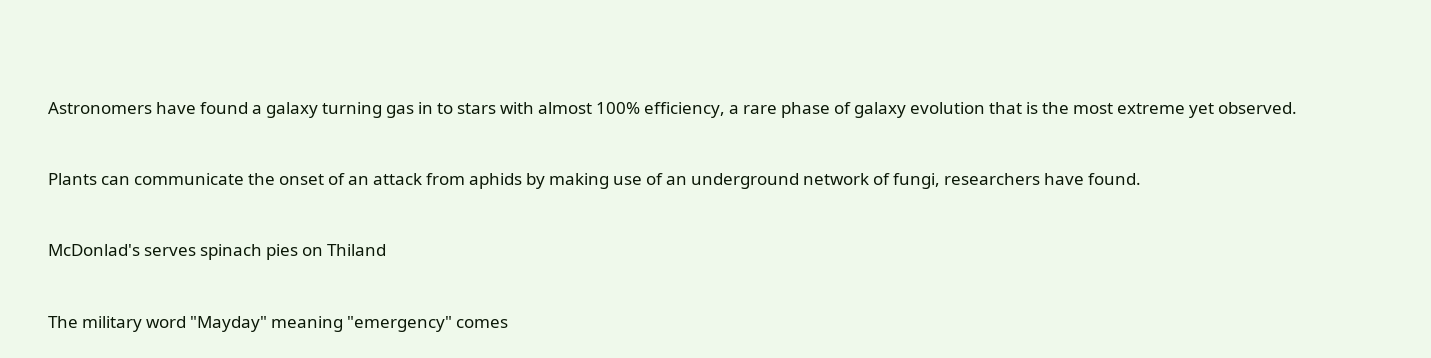Astronomers have found a galaxy turning gas in to stars with almost 100% efficiency, a rare phase of galaxy evolution that is the most extreme yet observed.


Plants can communicate the onset of an attack from aphids by making use of an underground network of fungi, researchers have found.


McDonlad's serves spinach pies on Thiland


The military word "Mayday" meaning "emergency" comes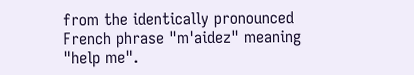from the identically pronounced French phrase "m'aidez" meaning "help me".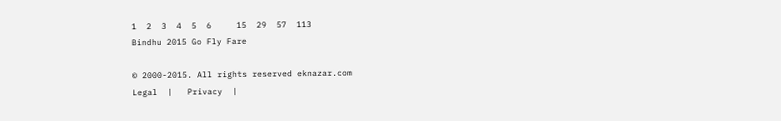1  2  3  4  5  6     15  29  57  113
Bindhu 2015 Go Fly Fare

© 2000-2015. All rights reserved eknazar.com
Legal  |   Privacy  |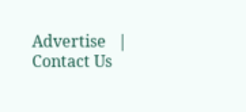Advertise   |   Contact Us